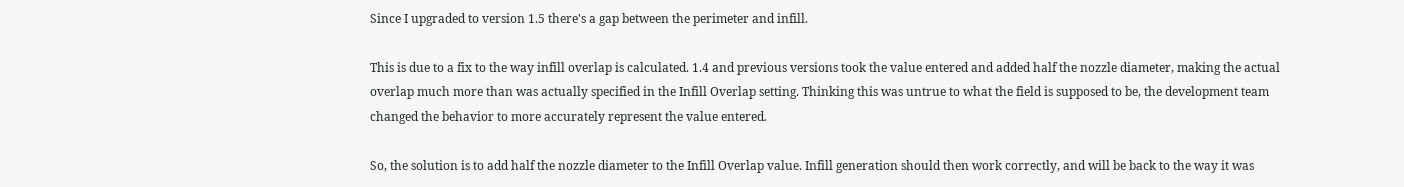Since I upgraded to version 1.5 there's a gap between the perimeter and infill.

This is due to a fix to the way infill overlap is calculated. 1.4 and previous versions took the value entered and added half the nozzle diameter, making the actual overlap much more than was actually specified in the Infill Overlap setting. Thinking this was untrue to what the field is supposed to be, the development team changed the behavior to more accurately represent the value entered.

So, the solution is to add half the nozzle diameter to the Infill Overlap value. Infill generation should then work correctly, and will be back to the way it was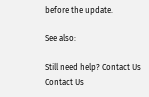before the update.

See also:

Still need help? Contact Us Contact Us